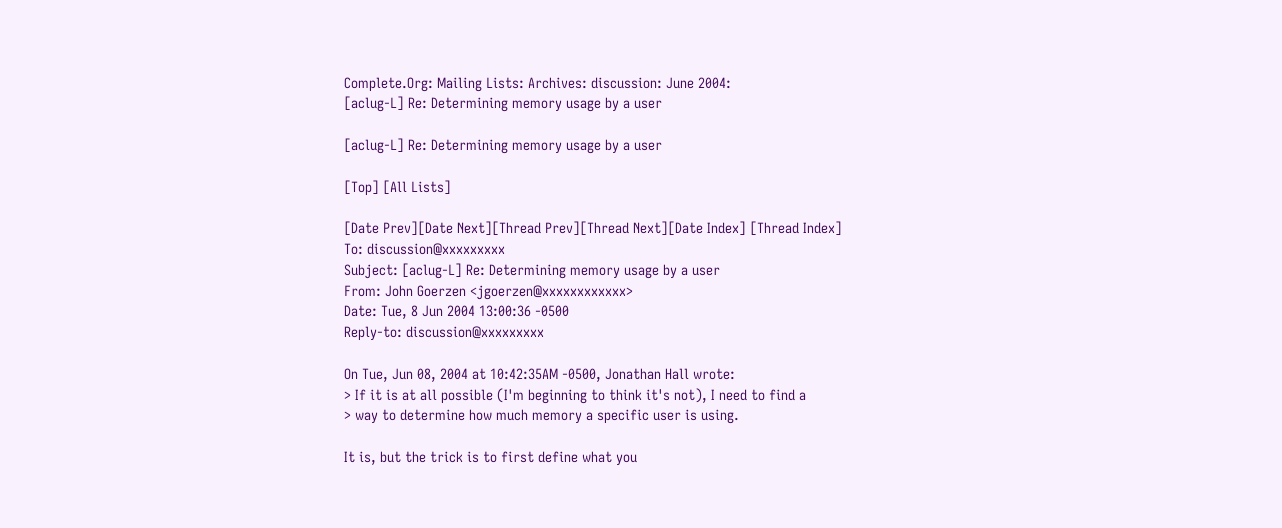Complete.Org: Mailing Lists: Archives: discussion: June 2004:
[aclug-L] Re: Determining memory usage by a user

[aclug-L] Re: Determining memory usage by a user

[Top] [All Lists]

[Date Prev][Date Next][Thread Prev][Thread Next][Date Index] [Thread Index]
To: discussion@xxxxxxxxx
Subject: [aclug-L] Re: Determining memory usage by a user
From: John Goerzen <jgoerzen@xxxxxxxxxxxx>
Date: Tue, 8 Jun 2004 13:00:36 -0500
Reply-to: discussion@xxxxxxxxx

On Tue, Jun 08, 2004 at 10:42:35AM -0500, Jonathan Hall wrote:
> If it is at all possible (I'm beginning to think it's not), I need to find a
> way to determine how much memory a specific user is using.

It is, but the trick is to first define what you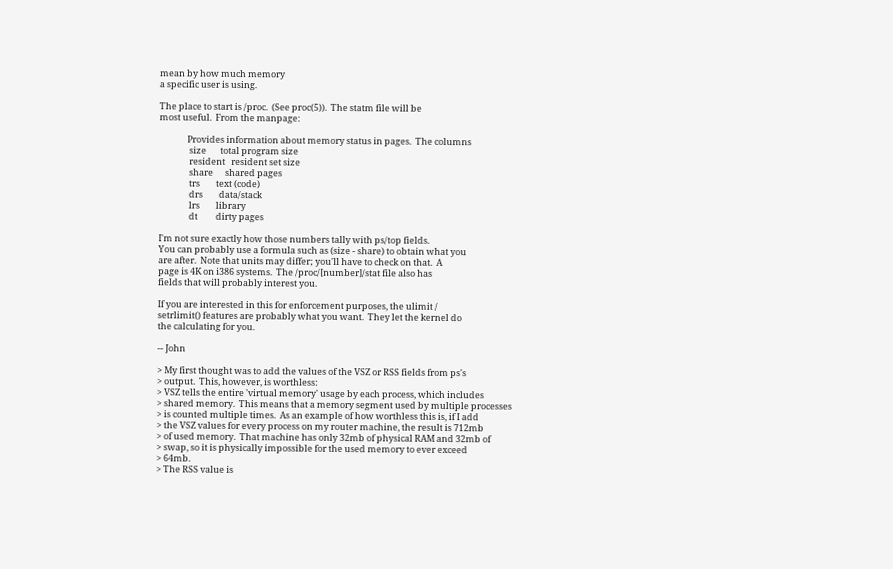mean by how much memory
a specific user is using.

The place to start is /proc.  (See proc(5)).  The statm file will be
most useful.  From the manpage:

              Provides information about memory status in pages.  The columns
               size       total program size
               resident   resident set size
               share      shared pages
               trs        text (code)
               drs        data/stack
               lrs        library
               dt         dirty pages

I'm not sure exactly how those numbers tally with ps/top fields.
You can probably use a formula such as (size - share) to obtain what you
are after.  Note that units may differ; you'll have to check on that.  A
page is 4K on i386 systems.  The /proc/[number]/stat file also has
fields that will probably interest you.

If you are interested in this for enforcement purposes, the ulimit /
setrlimit() features are probably what you want.  They let the kernel do
the calculating for you.

-- John

> My first thought was to add the values of the VSZ or RSS fields from ps's
> output.  This, however, is worthless:
> VSZ tells the entire 'virtual memory' usage by each process, which includes
> shared memory.  This means that a memory segment used by multiple processes
> is counted multiple times.  As an example of how worthless this is, if I add
> the VSZ values for every process on my router machine, the result is 712mb
> of used memory.  That machine has only 32mb of physical RAM and 32mb of
> swap, so it is physically impossible for the used memory to ever exceed
> 64mb.
> The RSS value is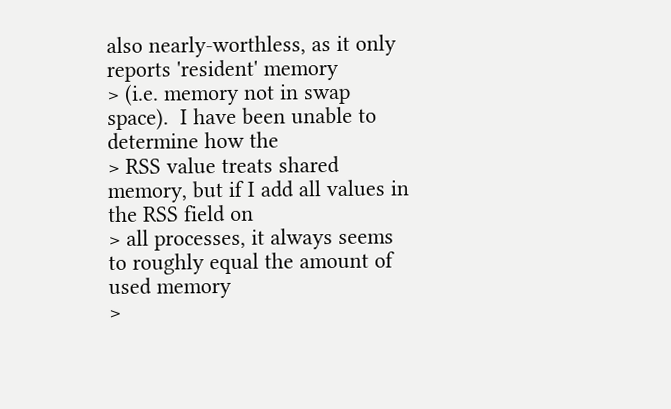also nearly-worthless, as it only reports 'resident' memory
> (i.e. memory not in swap space).  I have been unable to determine how the
> RSS value treats shared memory, but if I add all values in the RSS field on
> all processes, it always seems to roughly equal the amount of used memory
>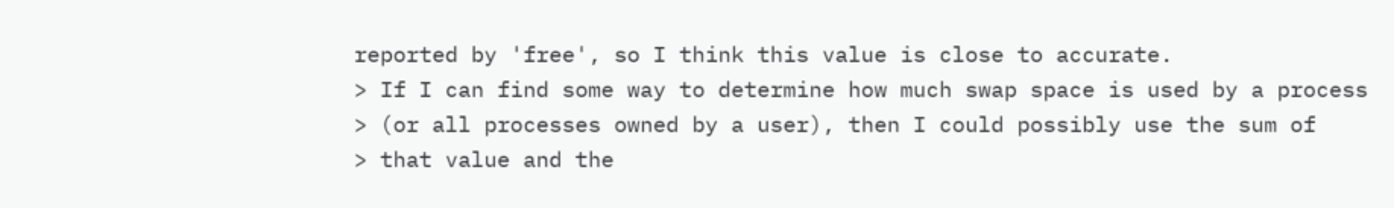reported by 'free', so I think this value is close to accurate.
> If I can find some way to determine how much swap space is used by a process
> (or all processes owned by a user), then I could possibly use the sum of
> that value and the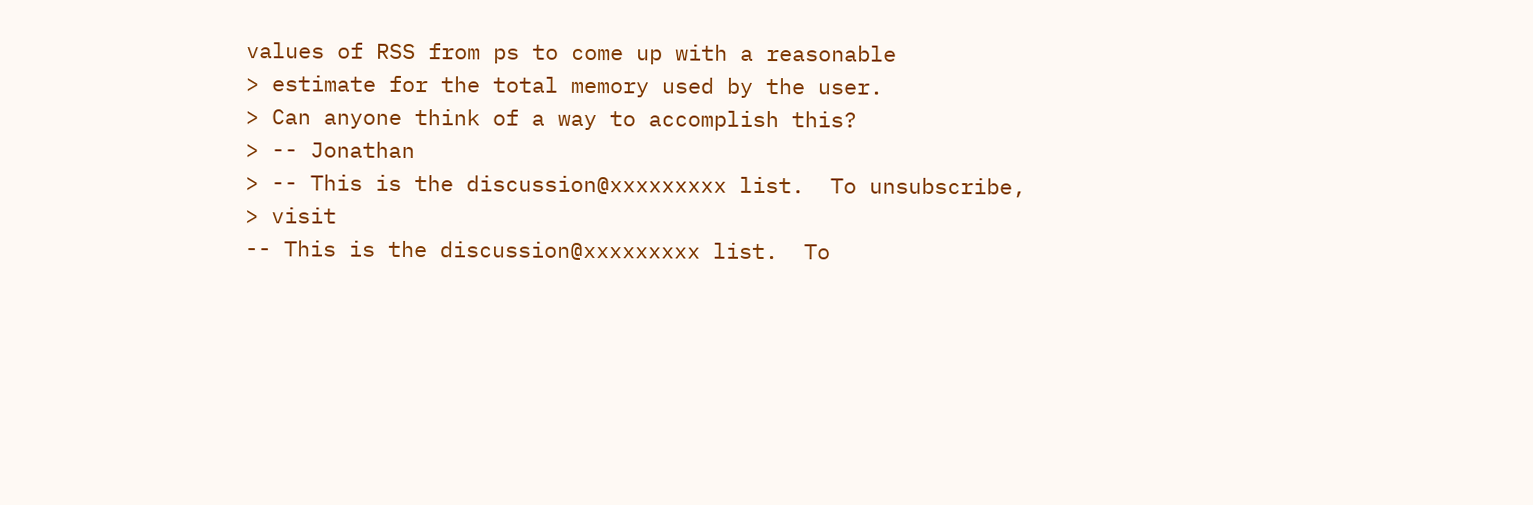values of RSS from ps to come up with a reasonable
> estimate for the total memory used by the user.
> Can anyone think of a way to accomplish this?
> -- Jonathan
> -- This is the discussion@xxxxxxxxx list.  To unsubscribe,
> visit
-- This is the discussion@xxxxxxxxx list.  To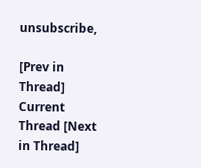unsubscribe,

[Prev in Thread] Current Thread [Next in Thread]